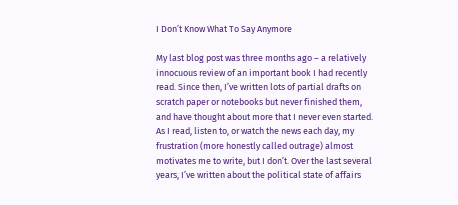I Don’t Know What To Say Anymore

My last blog post was three months ago – a relatively innocuous review of an important book I had recently read. Since then, I’ve written lots of partial drafts on scratch paper or notebooks but never finished them, and have thought about more that I never even started. As I read, listen to, or watch the news each day, my frustration (more honestly called outrage) almost motivates me to write, but I don’t. Over the last several years, I’ve written about the political state of affairs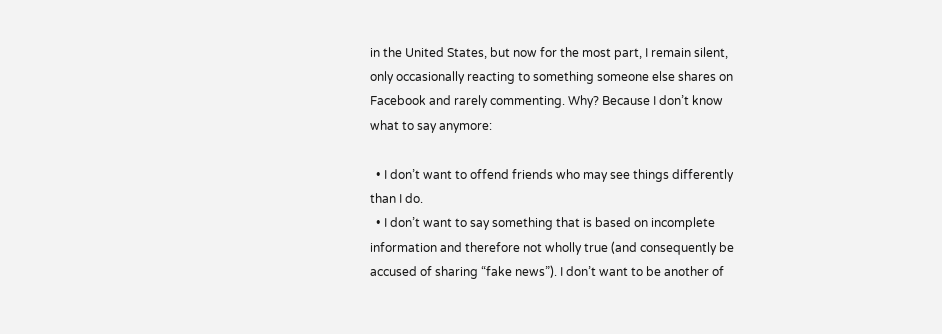in the United States, but now for the most part, I remain silent, only occasionally reacting to something someone else shares on Facebook and rarely commenting. Why? Because I don’t know what to say anymore:

  • I don’t want to offend friends who may see things differently than I do.
  • I don’t want to say something that is based on incomplete information and therefore not wholly true (and consequently be accused of sharing “fake news”). I don’t want to be another of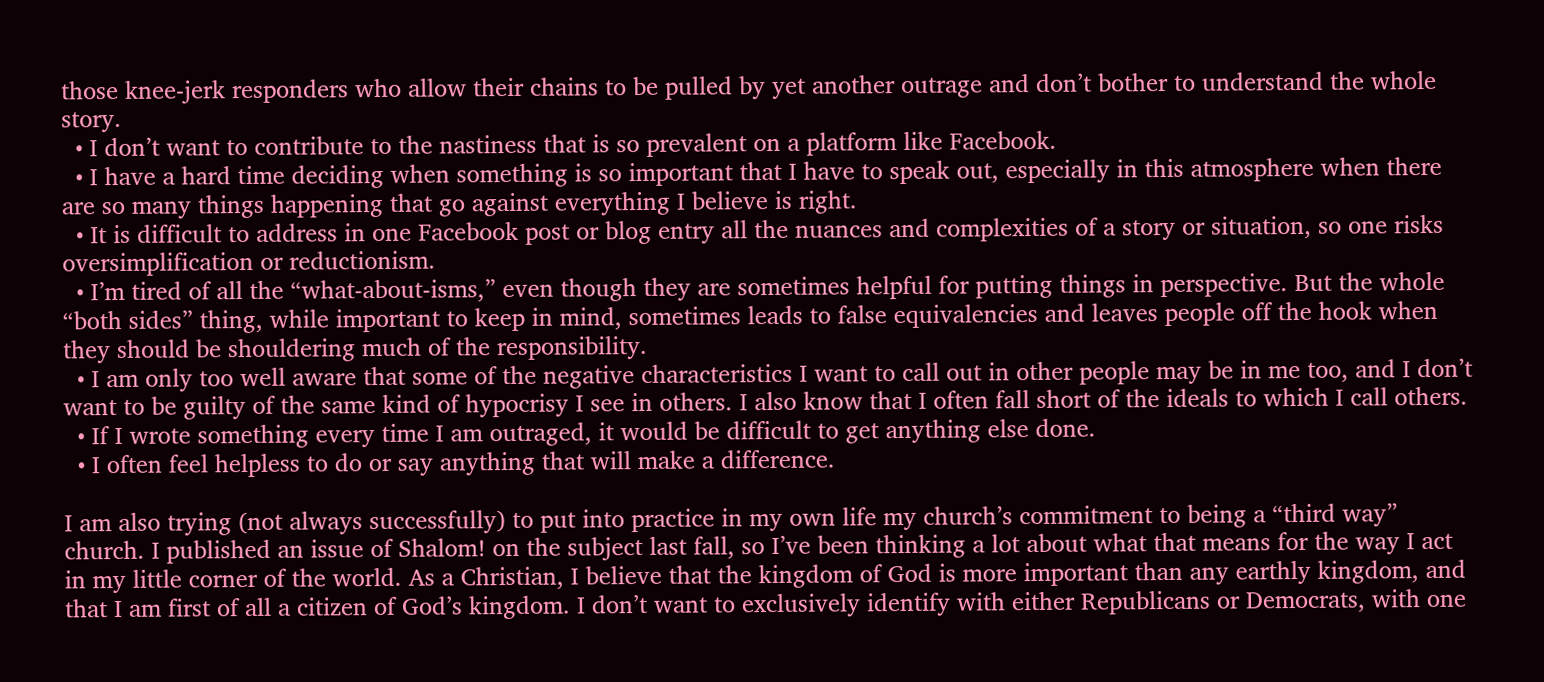those knee-jerk responders who allow their chains to be pulled by yet another outrage and don’t bother to understand the whole story.
  • I don’t want to contribute to the nastiness that is so prevalent on a platform like Facebook.
  • I have a hard time deciding when something is so important that I have to speak out, especially in this atmosphere when there are so many things happening that go against everything I believe is right.
  • It is difficult to address in one Facebook post or blog entry all the nuances and complexities of a story or situation, so one risks oversimplification or reductionism.
  • I’m tired of all the “what-about-isms,” even though they are sometimes helpful for putting things in perspective. But the whole “both sides” thing, while important to keep in mind, sometimes leads to false equivalencies and leaves people off the hook when they should be shouldering much of the responsibility.
  • I am only too well aware that some of the negative characteristics I want to call out in other people may be in me too, and I don’t want to be guilty of the same kind of hypocrisy I see in others. I also know that I often fall short of the ideals to which I call others.
  • If I wrote something every time I am outraged, it would be difficult to get anything else done.
  • I often feel helpless to do or say anything that will make a difference.

I am also trying (not always successfully) to put into practice in my own life my church’s commitment to being a “third way” church. I published an issue of Shalom! on the subject last fall, so I’ve been thinking a lot about what that means for the way I act in my little corner of the world. As a Christian, I believe that the kingdom of God is more important than any earthly kingdom, and that I am first of all a citizen of God’s kingdom. I don’t want to exclusively identify with either Republicans or Democrats, with one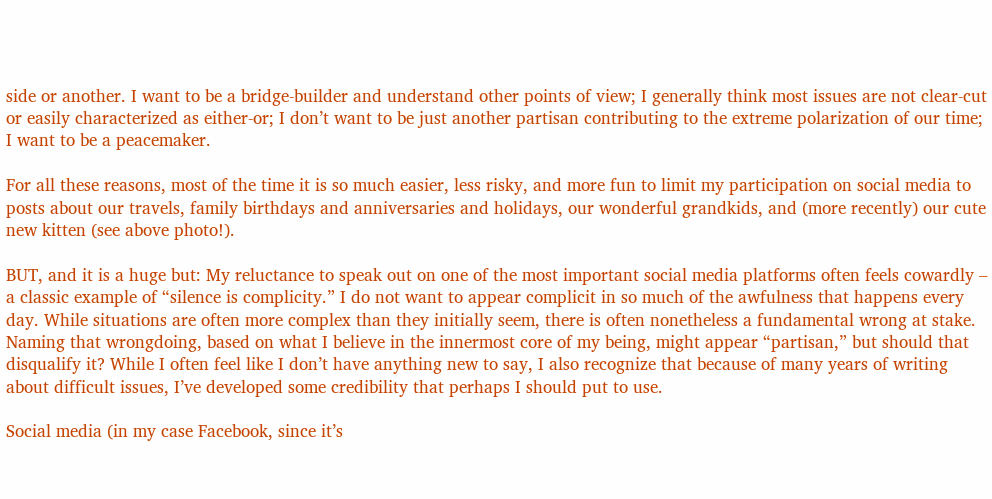side or another. I want to be a bridge-builder and understand other points of view; I generally think most issues are not clear-cut or easily characterized as either-or; I don’t want to be just another partisan contributing to the extreme polarization of our time; I want to be a peacemaker.

For all these reasons, most of the time it is so much easier, less risky, and more fun to limit my participation on social media to posts about our travels, family birthdays and anniversaries and holidays, our wonderful grandkids, and (more recently) our cute new kitten (see above photo!).

BUT, and it is a huge but: My reluctance to speak out on one of the most important social media platforms often feels cowardly – a classic example of “silence is complicity.” I do not want to appear complicit in so much of the awfulness that happens every day. While situations are often more complex than they initially seem, there is often nonetheless a fundamental wrong at stake. Naming that wrongdoing, based on what I believe in the innermost core of my being, might appear “partisan,” but should that disqualify it? While I often feel like I don’t have anything new to say, I also recognize that because of many years of writing about difficult issues, I’ve developed some credibility that perhaps I should put to use.

Social media (in my case Facebook, since it’s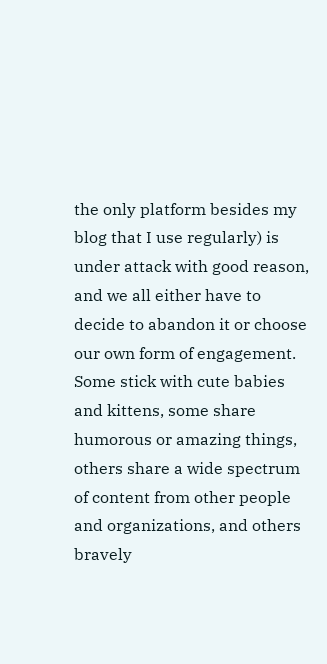the only platform besides my blog that I use regularly) is under attack with good reason, and we all either have to decide to abandon it or choose our own form of engagement. Some stick with cute babies and kittens, some share humorous or amazing things, others share a wide spectrum of content from other people and organizations, and others bravely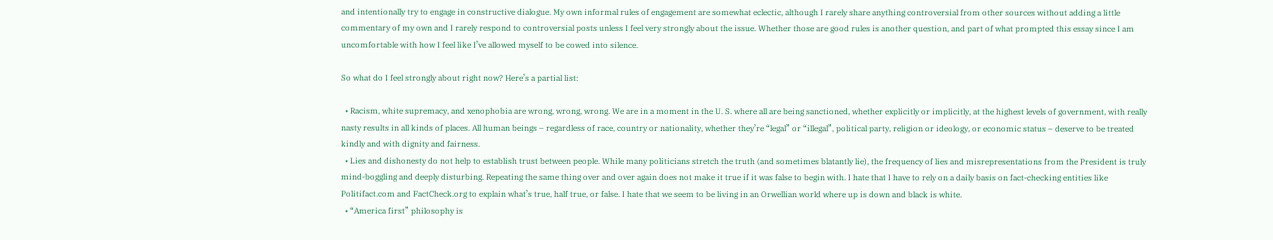and intentionally try to engage in constructive dialogue. My own informal rules of engagement are somewhat eclectic, although I rarely share anything controversial from other sources without adding a little commentary of my own and I rarely respond to controversial posts unless I feel very strongly about the issue. Whether those are good rules is another question, and part of what prompted this essay since I am uncomfortable with how I feel like I’ve allowed myself to be cowed into silence.

So what do I feel strongly about right now? Here’s a partial list:

  • Racism, white supremacy, and xenophobia are wrong, wrong, wrong. We are in a moment in the U. S. where all are being sanctioned, whether explicitly or implicitly, at the highest levels of government, with really nasty results in all kinds of places. All human beings – regardless of race, country or nationality, whether they’re “legal” or “illegal”, political party, religion or ideology, or economic status – deserve to be treated kindly and with dignity and fairness.
  • Lies and dishonesty do not help to establish trust between people. While many politicians stretch the truth (and sometimes blatantly lie), the frequency of lies and misrepresentations from the President is truly mind-boggling and deeply disturbing. Repeating the same thing over and over again does not make it true if it was false to begin with. I hate that I have to rely on a daily basis on fact-checking entities like Politifact.com and FactCheck.org to explain what’s true, half true, or false. I hate that we seem to be living in an Orwellian world where up is down and black is white.
  • “America first” philosophy is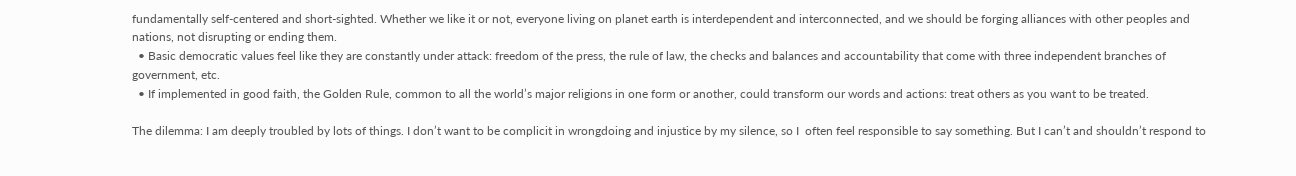fundamentally self-centered and short-sighted. Whether we like it or not, everyone living on planet earth is interdependent and interconnected, and we should be forging alliances with other peoples and nations, not disrupting or ending them.
  • Basic democratic values feel like they are constantly under attack: freedom of the press, the rule of law, the checks and balances and accountability that come with three independent branches of government, etc.
  • If implemented in good faith, the Golden Rule, common to all the world’s major religions in one form or another, could transform our words and actions: treat others as you want to be treated.

The dilemma: I am deeply troubled by lots of things. I don’t want to be complicit in wrongdoing and injustice by my silence, so I  often feel responsible to say something. But I can’t and shouldn’t respond to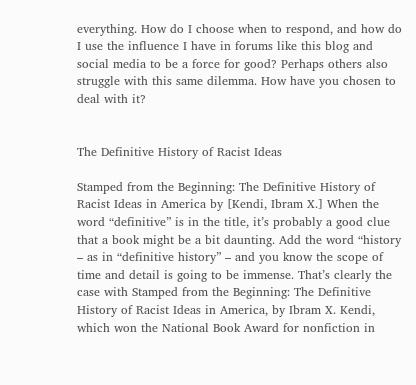everything. How do I choose when to respond, and how do I use the influence I have in forums like this blog and social media to be a force for good? Perhaps others also struggle with this same dilemma. How have you chosen to deal with it?


The Definitive History of Racist Ideas

Stamped from the Beginning: The Definitive History of Racist Ideas in America by [Kendi, Ibram X.] When the word “definitive” is in the title, it’s probably a good clue that a book might be a bit daunting. Add the word “history – as in “definitive history” – and you know the scope of time and detail is going to be immense. That’s clearly the case with Stamped from the Beginning: The Definitive History of Racist Ideas in America, by Ibram X. Kendi, which won the National Book Award for nonfiction in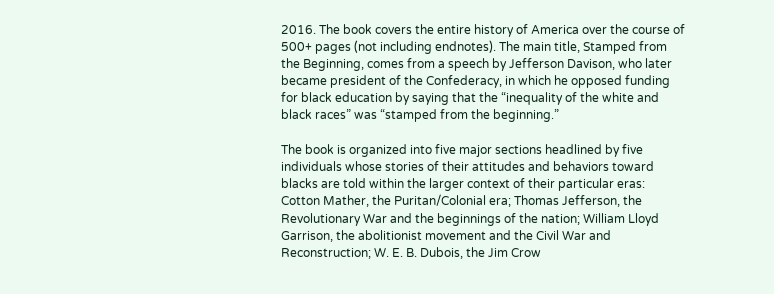2016. The book covers the entire history of America over the course of 500+ pages (not including endnotes). The main title, Stamped from the Beginning, comes from a speech by Jefferson Davison, who later became president of the Confederacy, in which he opposed funding for black education by saying that the “inequality of the white and black races” was “stamped from the beginning.”

The book is organized into five major sections headlined by five individuals whose stories of their attitudes and behaviors toward blacks are told within the larger context of their particular eras: Cotton Mather, the Puritan/Colonial era; Thomas Jefferson, the Revolutionary War and the beginnings of the nation; William Lloyd Garrison, the abolitionist movement and the Civil War and Reconstruction; W. E. B. Dubois, the Jim Crow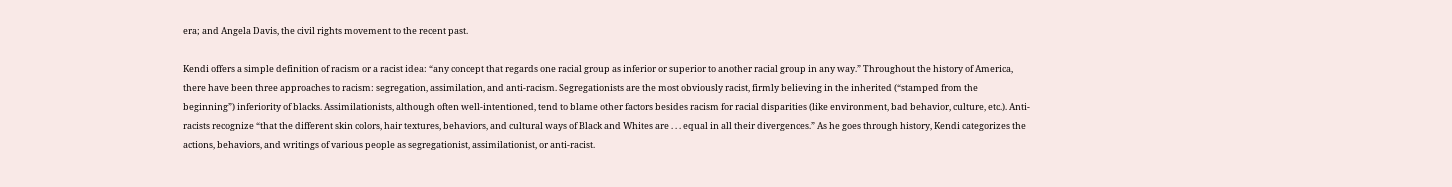era; and Angela Davis, the civil rights movement to the recent past.

Kendi offers a simple definition of racism or a racist idea: “any concept that regards one racial group as inferior or superior to another racial group in any way.” Throughout the history of America, there have been three approaches to racism: segregation, assimilation, and anti-racism. Segregationists are the most obviously racist, firmly believing in the inherited (“stamped from the beginning”) inferiority of blacks. Assimilationists, although often well-intentioned, tend to blame other factors besides racism for racial disparities (like environment, bad behavior, culture, etc.). Anti-racists recognize “that the different skin colors, hair textures, behaviors, and cultural ways of Black and Whites are . . . equal in all their divergences.” As he goes through history, Kendi categorizes the actions, behaviors, and writings of various people as segregationist, assimilationist, or anti-racist.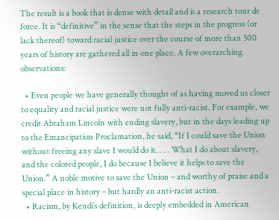The result is a book that is dense with detail and is a research tour de force. It is “definitive” in the sense that the steps in the progress (or lack thereof) toward racial justice over the course of more than 500 years of history are gathered all in one place. A few overarching observations:

  • Even people we have generally thought of as having moved us closer to equality and racial justice were not fully anti-racist. For example, we credit Abraham Lincoln with ending slavery, but in the days leading up to the Emancipation Proclamation, he said, “If I could save the Union without freeing any slave I would do it. . . . What I do about slavery, and the colored people, I do because I believe it helps to save the Union.” A noble motive to save the Union – and worthy of praise and a special place in history – but hardly an anti-racist action.
  • Racism, by Kendi’s definition, is deeply embedded in American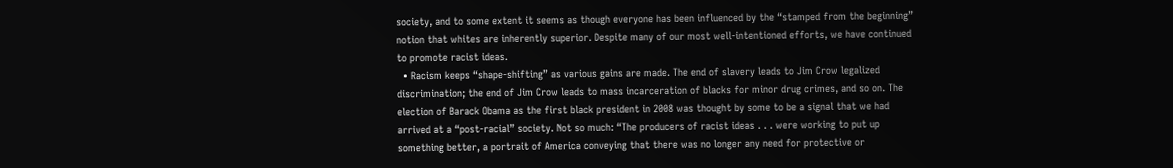society, and to some extent it seems as though everyone has been influenced by the “stamped from the beginning” notion that whites are inherently superior. Despite many of our most well-intentioned efforts, we have continued to promote racist ideas.
  • Racism keeps “shape-shifting” as various gains are made. The end of slavery leads to Jim Crow legalized discrimination; the end of Jim Crow leads to mass incarceration of blacks for minor drug crimes, and so on. The election of Barack Obama as the first black president in 2008 was thought by some to be a signal that we had arrived at a “post-racial” society. Not so much: “The producers of racist ideas . . . were working to put up something better, a portrait of America conveying that there was no longer any need for protective or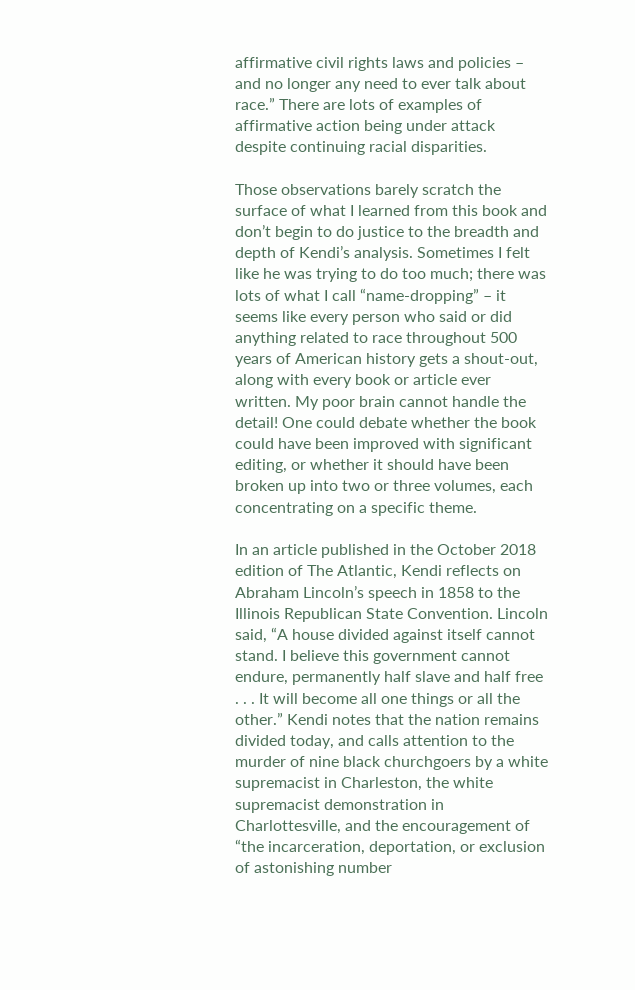affirmative civil rights laws and policies – and no longer any need to ever talk about race.” There are lots of examples of affirmative action being under attack despite continuing racial disparities.

Those observations barely scratch the surface of what I learned from this book and don’t begin to do justice to the breadth and depth of Kendi’s analysis. Sometimes I felt like he was trying to do too much; there was lots of what I call “name-dropping” – it seems like every person who said or did anything related to race throughout 500 years of American history gets a shout-out, along with every book or article ever written. My poor brain cannot handle the detail! One could debate whether the book could have been improved with significant editing, or whether it should have been broken up into two or three volumes, each concentrating on a specific theme.

In an article published in the October 2018 edition of The Atlantic, Kendi reflects on Abraham Lincoln’s speech in 1858 to the Illinois Republican State Convention. Lincoln said, “A house divided against itself cannot stand. I believe this government cannot endure, permanently half slave and half free . . . It will become all one things or all the other.” Kendi notes that the nation remains divided today, and calls attention to the murder of nine black churchgoers by a white supremacist in Charleston, the white supremacist demonstration in Charlottesville, and the encouragement of “the incarceration, deportation, or exclusion of astonishing number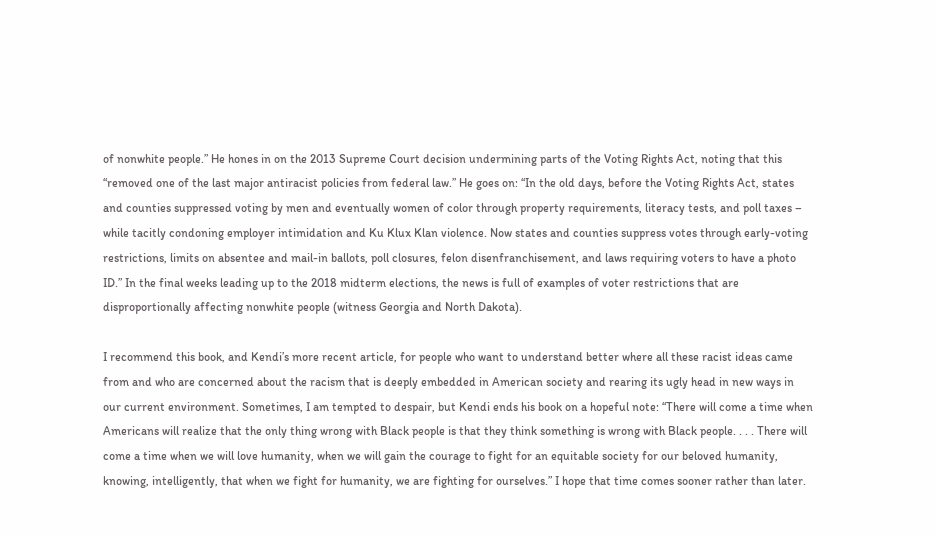of nonwhite people.” He hones in on the 2013 Supreme Court decision undermining parts of the Voting Rights Act, noting that this “removed one of the last major antiracist policies from federal law.” He goes on: “In the old days, before the Voting Rights Act, states and counties suppressed voting by men and eventually women of color through property requirements, literacy tests, and poll taxes – while tacitly condoning employer intimidation and Ku Klux Klan violence. Now states and counties suppress votes through early-voting restrictions, limits on absentee and mail-in ballots, poll closures, felon disenfranchisement, and laws requiring voters to have a photo ID.” In the final weeks leading up to the 2018 midterm elections, the news is full of examples of voter restrictions that are disproportionally affecting nonwhite people (witness Georgia and North Dakota).

I recommend this book, and Kendi’s more recent article, for people who want to understand better where all these racist ideas came from and who are concerned about the racism that is deeply embedded in American society and rearing its ugly head in new ways in our current environment. Sometimes, I am tempted to despair, but Kendi ends his book on a hopeful note: “There will come a time when Americans will realize that the only thing wrong with Black people is that they think something is wrong with Black people. . . . There will come a time when we will love humanity, when we will gain the courage to fight for an equitable society for our beloved humanity, knowing, intelligently, that when we fight for humanity, we are fighting for ourselves.” I hope that time comes sooner rather than later.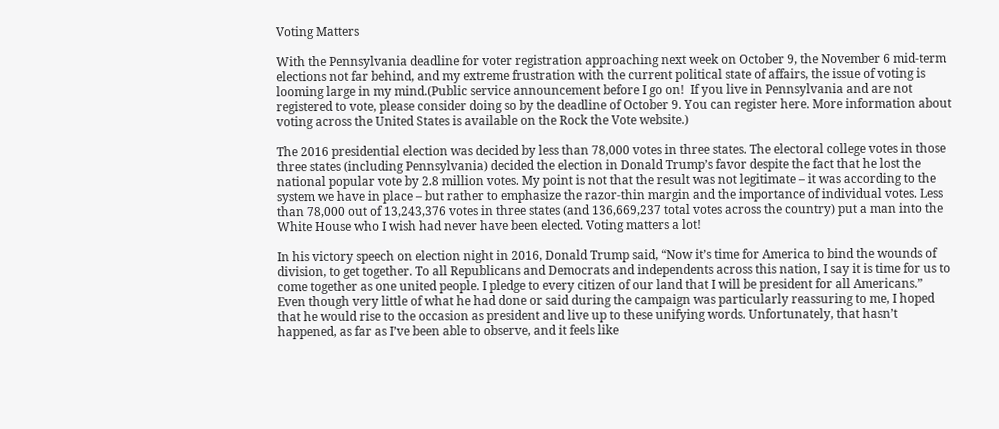Voting Matters

With the Pennsylvania deadline for voter registration approaching next week on October 9, the November 6 mid-term elections not far behind, and my extreme frustration with the current political state of affairs, the issue of voting is looming large in my mind.(Public service announcement before I go on!  If you live in Pennsylvania and are not registered to vote, please consider doing so by the deadline of October 9. You can register here. More information about voting across the United States is available on the Rock the Vote website.)

The 2016 presidential election was decided by less than 78,000 votes in three states. The electoral college votes in those three states (including Pennsylvania) decided the election in Donald Trump’s favor despite the fact that he lost the national popular vote by 2.8 million votes. My point is not that the result was not legitimate – it was according to the system we have in place – but rather to emphasize the razor-thin margin and the importance of individual votes. Less than 78,000 out of 13,243,376 votes in three states (and 136,669,237 total votes across the country) put a man into the White House who I wish had never have been elected. Voting matters a lot!

In his victory speech on election night in 2016, Donald Trump said, “Now it’s time for America to bind the wounds of division, to get together. To all Republicans and Democrats and independents across this nation, I say it is time for us to come together as one united people. I pledge to every citizen of our land that I will be president for all Americans.” Even though very little of what he had done or said during the campaign was particularly reassuring to me, I hoped that he would rise to the occasion as president and live up to these unifying words. Unfortunately, that hasn’t happened, as far as I’ve been able to observe, and it feels like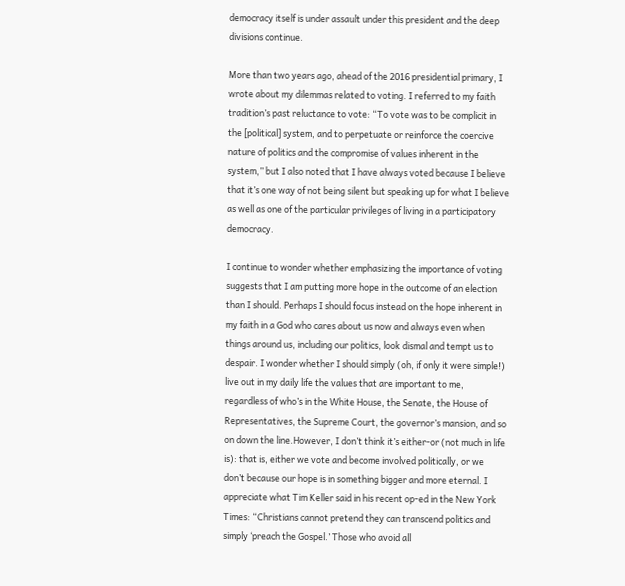democracy itself is under assault under this president and the deep divisions continue.

More than two years ago, ahead of the 2016 presidential primary, I wrote about my dilemmas related to voting. I referred to my faith tradition’s past reluctance to vote: “To vote was to be complicit in the [political] system, and to perpetuate or reinforce the coercive nature of politics and the compromise of values inherent in the system,” but I also noted that I have always voted because I believe that it’s one way of not being silent but speaking up for what I believe as well as one of the particular privileges of living in a participatory democracy.

I continue to wonder whether emphasizing the importance of voting suggests that I am putting more hope in the outcome of an election than I should. Perhaps I should focus instead on the hope inherent in my faith in a God who cares about us now and always even when things around us, including our politics, look dismal and tempt us to despair. I wonder whether I should simply (oh, if only it were simple!) live out in my daily life the values that are important to me, regardless of who’s in the White House, the Senate, the House of Representatives, the Supreme Court, the governor’s mansion, and so on down the line.However, I don’t think it’s either-or (not much in life is): that is, either we vote and become involved politically, or we don’t because our hope is in something bigger and more eternal. I appreciate what Tim Keller said in his recent op-ed in the New York Times: “Christians cannot pretend they can transcend politics and simply ‘preach the Gospel.’ Those who avoid all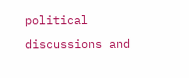political discussions and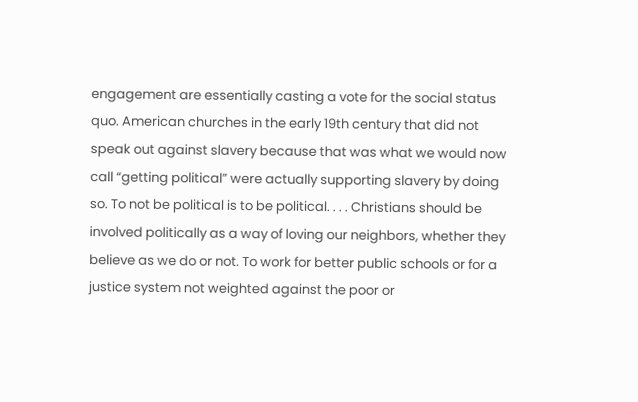engagement are essentially casting a vote for the social status quo. American churches in the early 19th century that did not speak out against slavery because that was what we would now call “getting political” were actually supporting slavery by doing so. To not be political is to be political. . . . Christians should be involved politically as a way of loving our neighbors, whether they believe as we do or not. To work for better public schools or for a justice system not weighted against the poor or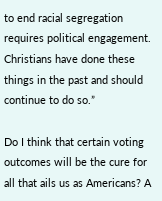to end racial segregation requires political engagement. Christians have done these things in the past and should continue to do so.”

Do I think that certain voting outcomes will be the cure for all that ails us as Americans? A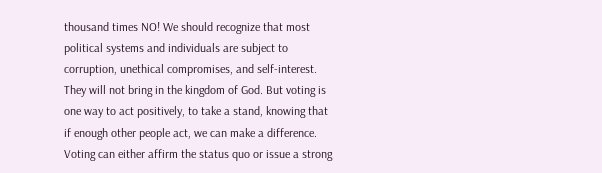thousand times NO! We should recognize that most political systems and individuals are subject to corruption, unethical compromises, and self-interest. They will not bring in the kingdom of God. But voting is one way to act positively, to take a stand, knowing that if enough other people act, we can make a difference. Voting can either affirm the status quo or issue a strong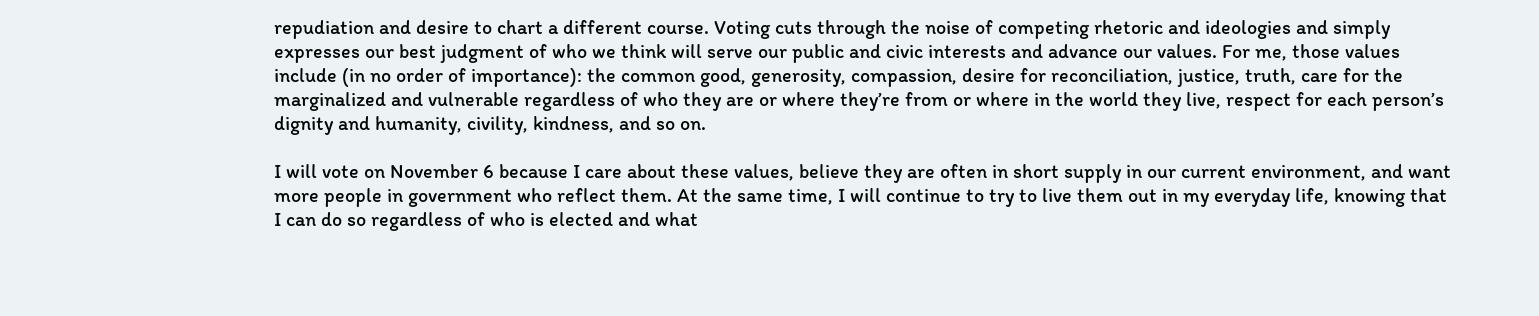repudiation and desire to chart a different course. Voting cuts through the noise of competing rhetoric and ideologies and simply expresses our best judgment of who we think will serve our public and civic interests and advance our values. For me, those values include (in no order of importance): the common good, generosity, compassion, desire for reconciliation, justice, truth, care for the marginalized and vulnerable regardless of who they are or where they’re from or where in the world they live, respect for each person’s dignity and humanity, civility, kindness, and so on.

I will vote on November 6 because I care about these values, believe they are often in short supply in our current environment, and want more people in government who reflect them. At the same time, I will continue to try to live them out in my everyday life, knowing that I can do so regardless of who is elected and what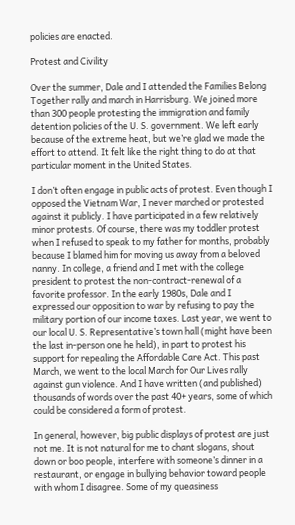policies are enacted.

Protest and Civility

Over the summer, Dale and I attended the Families Belong Together rally and march in Harrisburg. We joined more than 300 people protesting the immigration and family detention policies of the U. S. government. We left early because of the extreme heat, but we’re glad we made the effort to attend. It felt like the right thing to do at that particular moment in the United States.

I don’t often engage in public acts of protest. Even though I opposed the Vietnam War, I never marched or protested against it publicly. I have participated in a few relatively minor protests. Of course, there was my toddler protest when I refused to speak to my father for months, probably because I blamed him for moving us away from a beloved nanny. In college, a friend and I met with the college president to protest the non-contract-renewal of a favorite professor. In the early 1980s, Dale and I expressed our opposition to war by refusing to pay the military portion of our income taxes. Last year, we went to our local U. S. Representative’s town hall (might have been the last in-person one he held), in part to protest his support for repealing the Affordable Care Act. This past March, we went to the local March for Our Lives rally against gun violence. And I have written (and published) thousands of words over the past 40+ years, some of which could be considered a form of protest.

In general, however, big public displays of protest are just not me. It is not natural for me to chant slogans, shout down or boo people, interfere with someone’s dinner in a restaurant, or engage in bullying behavior toward people with whom I disagree. Some of my queasiness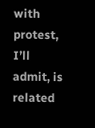with protest, I’ll admit, is related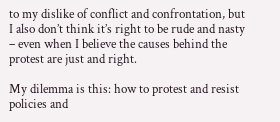to my dislike of conflict and confrontation, but I also don’t think it’s right to be rude and nasty – even when I believe the causes behind the protest are just and right.

My dilemma is this: how to protest and resist policies and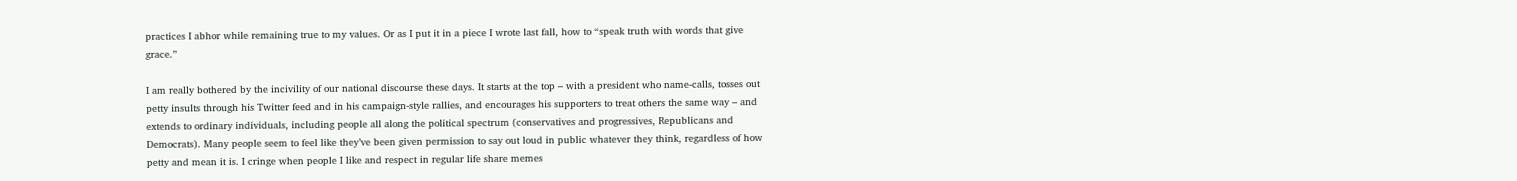practices I abhor while remaining true to my values. Or as I put it in a piece I wrote last fall, how to “speak truth with words that give grace.”

I am really bothered by the incivility of our national discourse these days. It starts at the top – with a president who name-calls, tosses out petty insults through his Twitter feed and in his campaign-style rallies, and encourages his supporters to treat others the same way – and extends to ordinary individuals, including people all along the political spectrum (conservatives and progressives, Republicans and Democrats). Many people seem to feel like they’ve been given permission to say out loud in public whatever they think, regardless of how petty and mean it is. I cringe when people I like and respect in regular life share memes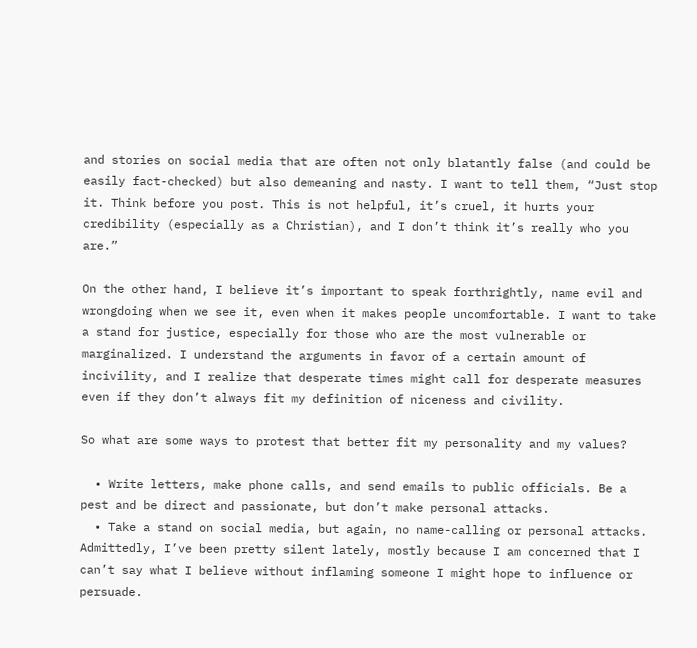and stories on social media that are often not only blatantly false (and could be easily fact-checked) but also demeaning and nasty. I want to tell them, “Just stop it. Think before you post. This is not helpful, it’s cruel, it hurts your credibility (especially as a Christian), and I don’t think it’s really who you are.”

On the other hand, I believe it’s important to speak forthrightly, name evil and wrongdoing when we see it, even when it makes people uncomfortable. I want to take a stand for justice, especially for those who are the most vulnerable or marginalized. I understand the arguments in favor of a certain amount of incivility, and I realize that desperate times might call for desperate measures even if they don’t always fit my definition of niceness and civility.

So what are some ways to protest that better fit my personality and my values?

  • Write letters, make phone calls, and send emails to public officials. Be a pest and be direct and passionate, but don’t make personal attacks.
  • Take a stand on social media, but again, no name-calling or personal attacks. Admittedly, I’ve been pretty silent lately, mostly because I am concerned that I can’t say what I believe without inflaming someone I might hope to influence or persuade.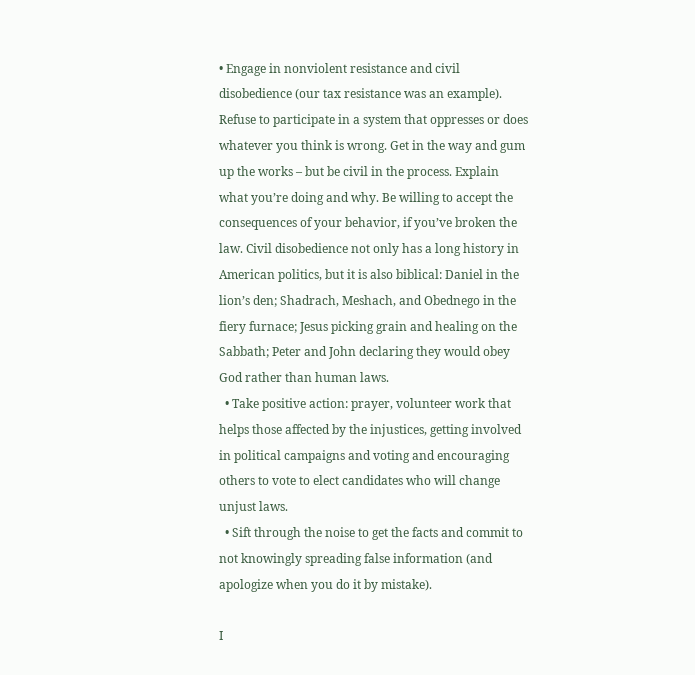• Engage in nonviolent resistance and civil disobedience (our tax resistance was an example). Refuse to participate in a system that oppresses or does whatever you think is wrong. Get in the way and gum up the works – but be civil in the process. Explain what you’re doing and why. Be willing to accept the consequences of your behavior, if you’ve broken the law. Civil disobedience not only has a long history in American politics, but it is also biblical: Daniel in the lion’s den; Shadrach, Meshach, and Obednego in the fiery furnace; Jesus picking grain and healing on the Sabbath; Peter and John declaring they would obey God rather than human laws.
  • Take positive action: prayer, volunteer work that helps those affected by the injustices, getting involved in political campaigns and voting and encouraging others to vote to elect candidates who will change unjust laws.
  • Sift through the noise to get the facts and commit to not knowingly spreading false information (and apologize when you do it by mistake).

I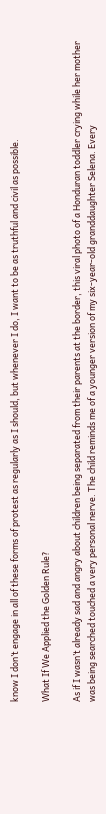know I don’t engage in all of these forms of protest as regularly as I should, but whenever I do, I want to be as truthful and civil as possible.

What If We Applied the Golden Rule?

As if I wasn’t already sad and angry about children being separated from their parents at the border, this viral photo of a Honduran toddler crying while her mother was being searched touched a very personal nerve. The child reminds me of a younger version of my six-year-old granddaughter Selena. Every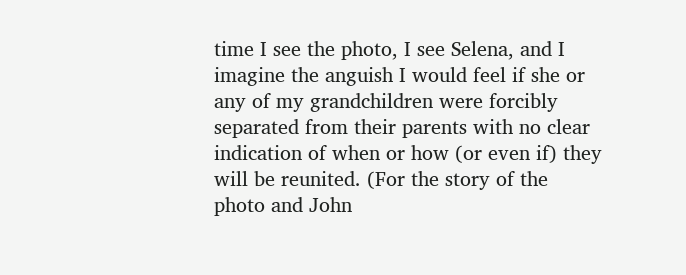time I see the photo, I see Selena, and I imagine the anguish I would feel if she or any of my grandchildren were forcibly separated from their parents with no clear indication of when or how (or even if) they will be reunited. (For the story of the photo and John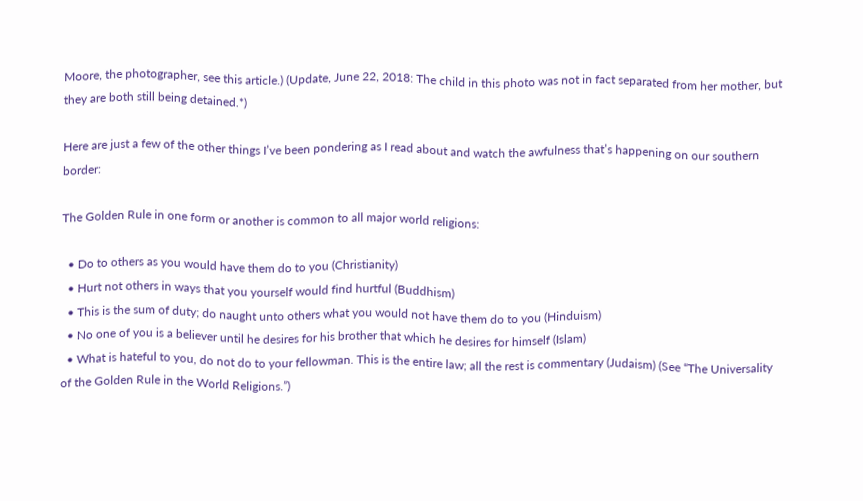Moore, the photographer, see this article.) (Update, June 22, 2018: The child in this photo was not in fact separated from her mother, but they are both still being detained.*)

Here are just a few of the other things I’ve been pondering as I read about and watch the awfulness that’s happening on our southern border:

The Golden Rule in one form or another is common to all major world religions:

  • Do to others as you would have them do to you (Christianity)
  • Hurt not others in ways that you yourself would find hurtful (Buddhism)
  • This is the sum of duty; do naught unto others what you would not have them do to you (Hinduism)
  • No one of you is a believer until he desires for his brother that which he desires for himself (Islam)
  • What is hateful to you, do not do to your fellowman. This is the entire law; all the rest is commentary (Judaism) (See “The Universality of the Golden Rule in the World Religions.”)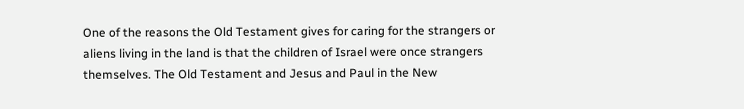One of the reasons the Old Testament gives for caring for the strangers or aliens living in the land is that the children of Israel were once strangers themselves. The Old Testament and Jesus and Paul in the New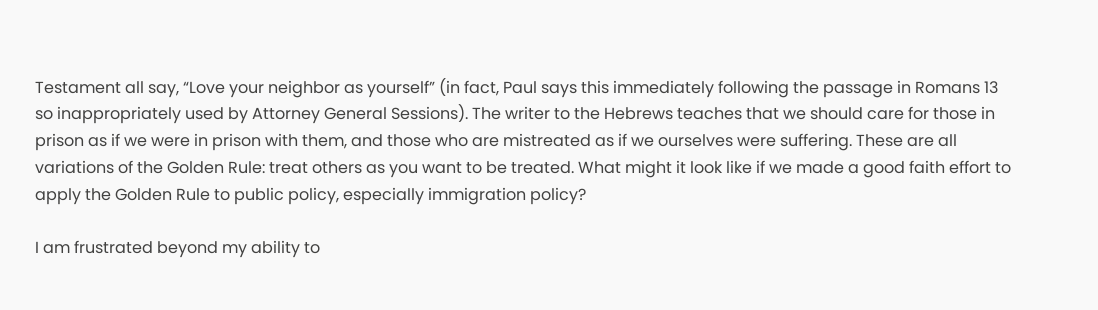Testament all say, “Love your neighbor as yourself” (in fact, Paul says this immediately following the passage in Romans 13 so inappropriately used by Attorney General Sessions). The writer to the Hebrews teaches that we should care for those in prison as if we were in prison with them, and those who are mistreated as if we ourselves were suffering. These are all variations of the Golden Rule: treat others as you want to be treated. What might it look like if we made a good faith effort to apply the Golden Rule to public policy, especially immigration policy?

I am frustrated beyond my ability to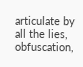articulate by all the lies, obfuscation,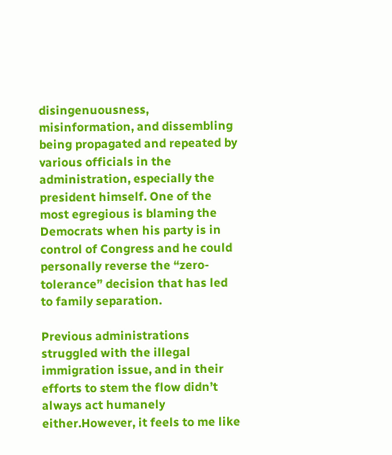disingenuousness, misinformation, and dissembling being propagated and repeated by various officials in the administration, especially the president himself. One of the most egregious is blaming the Democrats when his party is in control of Congress and he could personally reverse the “zero-tolerance” decision that has led to family separation.

Previous administrations struggled with the illegal immigration issue, and in their efforts to stem the flow didn’t always act humanely either.However, it feels to me like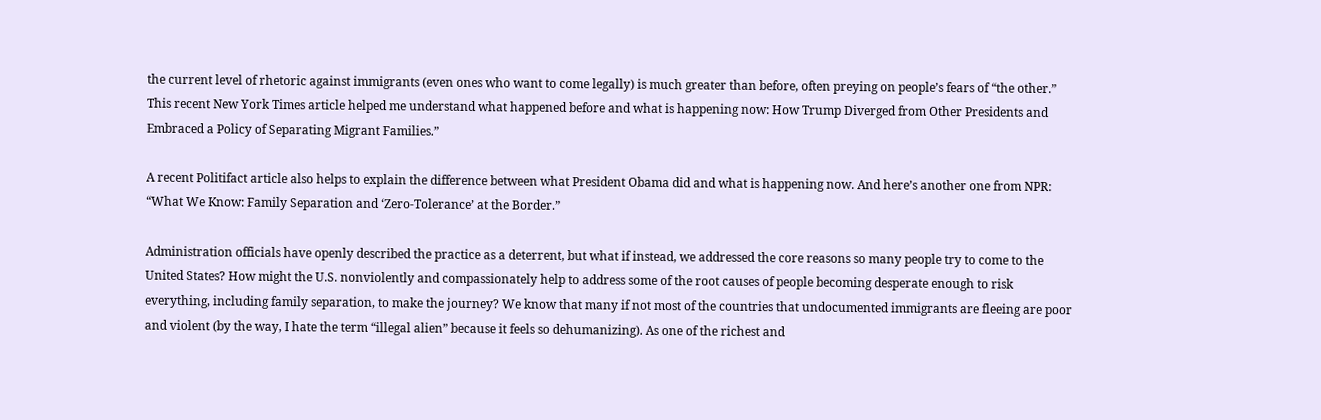the current level of rhetoric against immigrants (even ones who want to come legally) is much greater than before, often preying on people’s fears of “the other.” This recent New York Times article helped me understand what happened before and what is happening now: How Trump Diverged from Other Presidents and Embraced a Policy of Separating Migrant Families.”

A recent Politifact article also helps to explain the difference between what President Obama did and what is happening now. And here’s another one from NPR: “What We Know: Family Separation and ‘Zero-Tolerance’ at the Border.”

Administration officials have openly described the practice as a deterrent, but what if instead, we addressed the core reasons so many people try to come to the United States? How might the U.S. nonviolently and compassionately help to address some of the root causes of people becoming desperate enough to risk everything, including family separation, to make the journey? We know that many if not most of the countries that undocumented immigrants are fleeing are poor and violent (by the way, I hate the term “illegal alien” because it feels so dehumanizing). As one of the richest and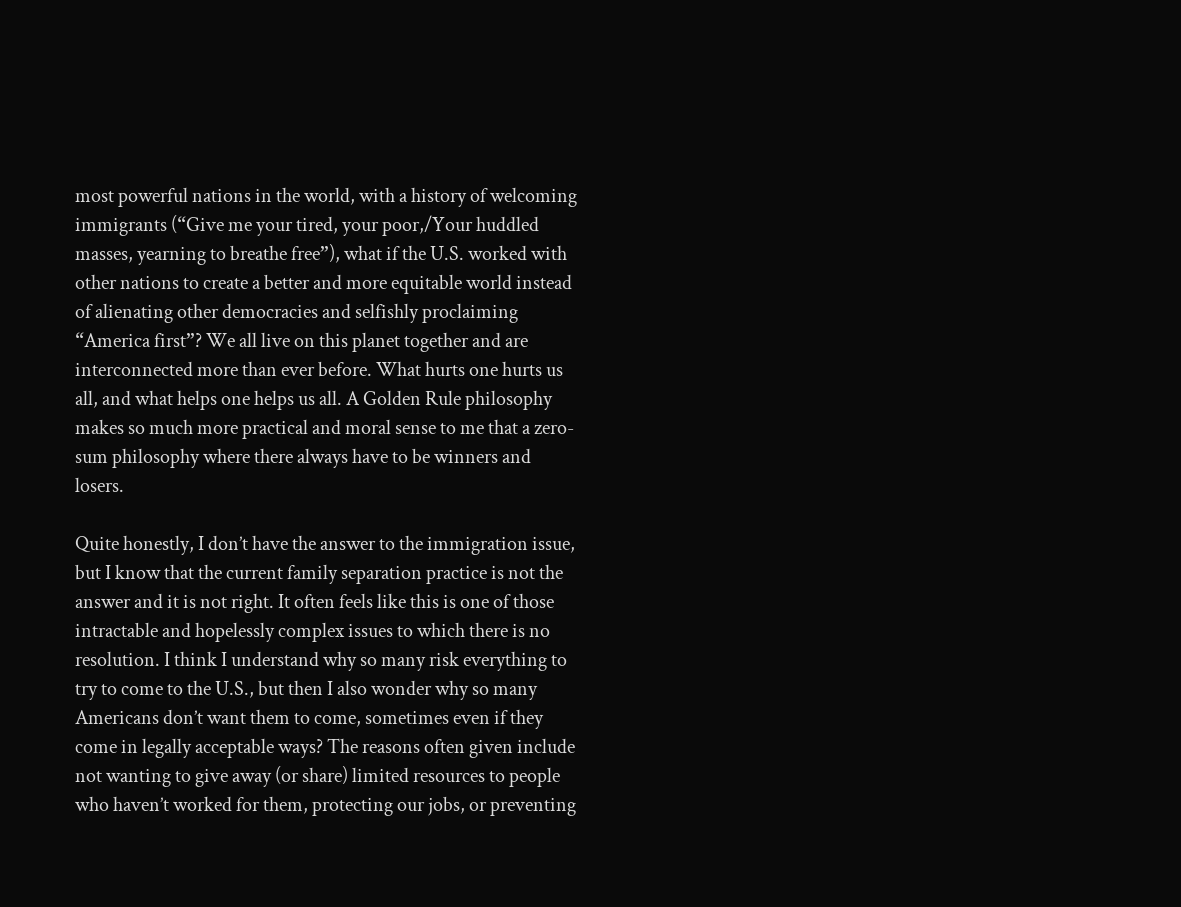most powerful nations in the world, with a history of welcoming immigrants (“Give me your tired, your poor,/Your huddled masses, yearning to breathe free”), what if the U.S. worked with other nations to create a better and more equitable world instead of alienating other democracies and selfishly proclaiming “America first”? We all live on this planet together and are interconnected more than ever before. What hurts one hurts us all, and what helps one helps us all. A Golden Rule philosophy makes so much more practical and moral sense to me that a zero-sum philosophy where there always have to be winners and losers.

Quite honestly, I don’t have the answer to the immigration issue, but I know that the current family separation practice is not the answer and it is not right. It often feels like this is one of those intractable and hopelessly complex issues to which there is no resolution. I think I understand why so many risk everything to try to come to the U.S., but then I also wonder why so many Americans don’t want them to come, sometimes even if they come in legally acceptable ways? The reasons often given include not wanting to give away (or share) limited resources to people who haven’t worked for them, protecting our jobs, or preventing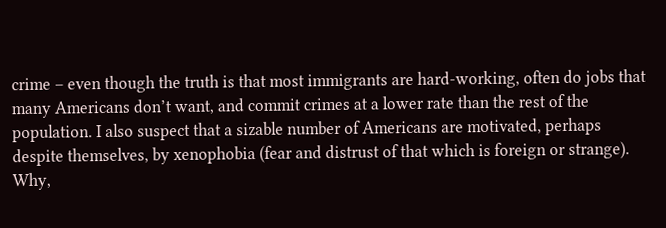crime – even though the truth is that most immigrants are hard-working, often do jobs that many Americans don’t want, and commit crimes at a lower rate than the rest of the population. I also suspect that a sizable number of Americans are motivated, perhaps despite themselves, by xenophobia (fear and distrust of that which is foreign or strange). Why,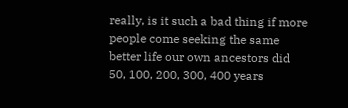really, is it such a bad thing if more people come seeking the same better life our own ancestors did 50, 100, 200, 300, 400 years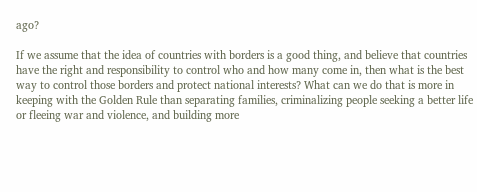ago?

If we assume that the idea of countries with borders is a good thing, and believe that countries have the right and responsibility to control who and how many come in, then what is the best way to control those borders and protect national interests? What can we do that is more in keeping with the Golden Rule than separating families, criminalizing people seeking a better life or fleeing war and violence, and building more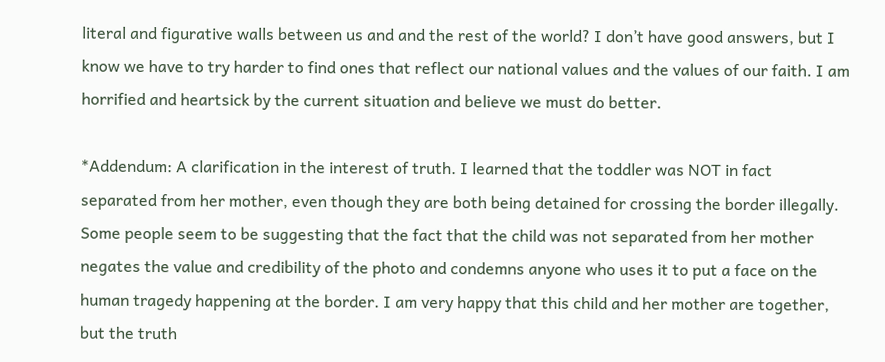literal and figurative walls between us and and the rest of the world? I don’t have good answers, but I know we have to try harder to find ones that reflect our national values and the values of our faith. I am horrified and heartsick by the current situation and believe we must do better.

*Addendum: A clarification in the interest of truth. I learned that the toddler was NOT in fact separated from her mother, even though they are both being detained for crossing the border illegally. Some people seem to be suggesting that the fact that the child was not separated from her mother negates the value and credibility of the photo and condemns anyone who uses it to put a face on the human tragedy happening at the border. I am very happy that this child and her mother are together, but the truth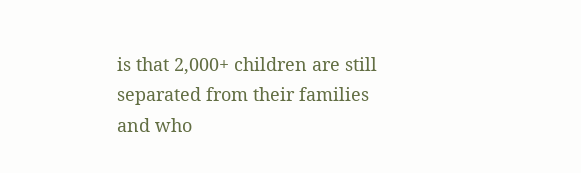is that 2,000+ children are still separated from their families and who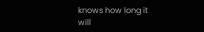knows how long it will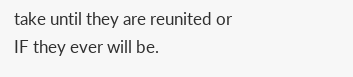take until they are reunited or IF they ever will be.